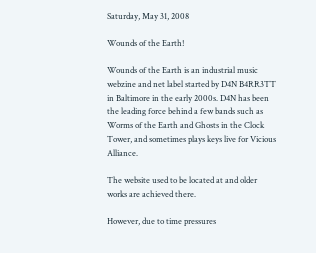Saturday, May 31, 2008

Wounds of the Earth!

Wounds of the Earth is an industrial music webzine and net label started by D4N B4RR3TT in Baltimore in the early 2000s. D4N has been the leading force behind a few bands such as Worms of the Earth and Ghosts in the Clock Tower, and sometimes plays keys live for Vicious Alliance.

The website used to be located at and older works are achieved there.

However, due to time pressures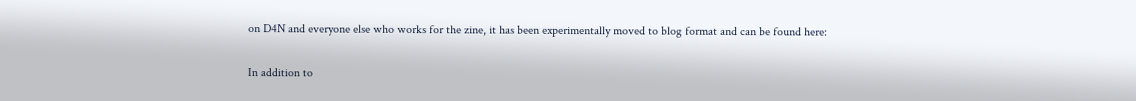on D4N and everyone else who works for the zine, it has been experimentally moved to blog format and can be found here:

In addition to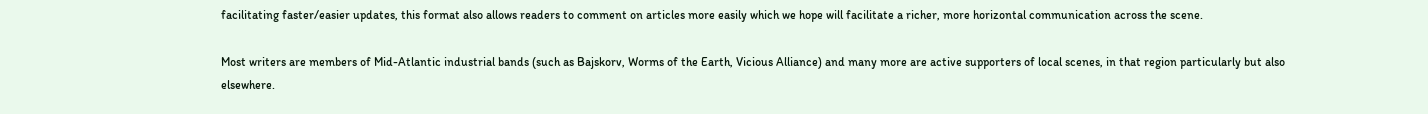facilitating faster/easier updates, this format also allows readers to comment on articles more easily which we hope will facilitate a richer, more horizontal communication across the scene.

Most writers are members of Mid-Atlantic industrial bands (such as Bajskorv, Worms of the Earth, Vicious Alliance) and many more are active supporters of local scenes, in that region particularly but also elsewhere.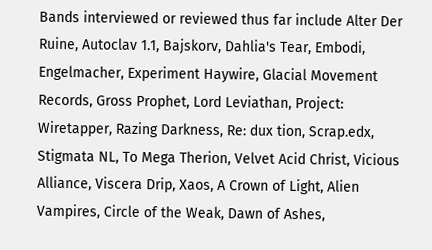Bands interviewed or reviewed thus far include Alter Der Ruine, Autoclav 1.1, Bajskorv, Dahlia's Tear, Embodi, Engelmacher, Experiment Haywire, Glacial Movement Records, Gross Prophet, Lord Leviathan, Project: Wiretapper, Razing Darkness, Re: dux tion, Scrap.edx, Stigmata NL, To Mega Therion, Velvet Acid Christ, Vicious Alliance, Viscera Drip, Xaos, A Crown of Light, Alien Vampires, Circle of the Weak, Dawn of Ashes,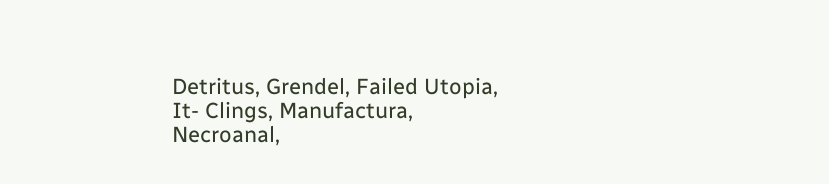Detritus, Grendel, Failed Utopia, It- Clings, Manufactura, Necroanal,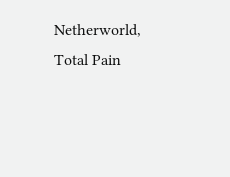Netherworld, Total Pain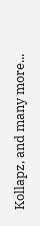Kollapz, and many more...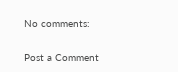No comments:

Post a Comment